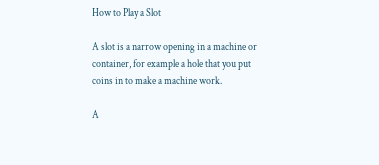How to Play a Slot

A slot is a narrow opening in a machine or container, for example a hole that you put coins in to make a machine work.

A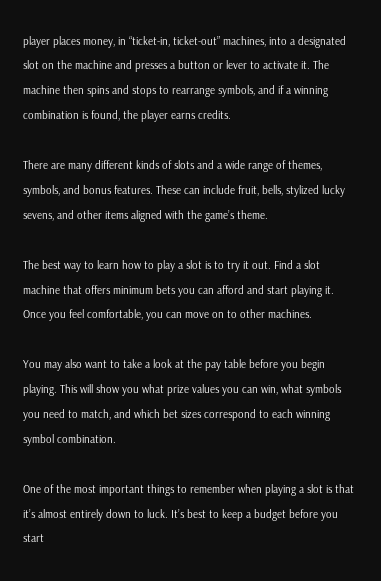player places money, in “ticket-in, ticket-out” machines, into a designated slot on the machine and presses a button or lever to activate it. The machine then spins and stops to rearrange symbols, and if a winning combination is found, the player earns credits.

There are many different kinds of slots and a wide range of themes, symbols, and bonus features. These can include fruit, bells, stylized lucky sevens, and other items aligned with the game’s theme.

The best way to learn how to play a slot is to try it out. Find a slot machine that offers minimum bets you can afford and start playing it. Once you feel comfortable, you can move on to other machines.

You may also want to take a look at the pay table before you begin playing. This will show you what prize values you can win, what symbols you need to match, and which bet sizes correspond to each winning symbol combination.

One of the most important things to remember when playing a slot is that it’s almost entirely down to luck. It’s best to keep a budget before you start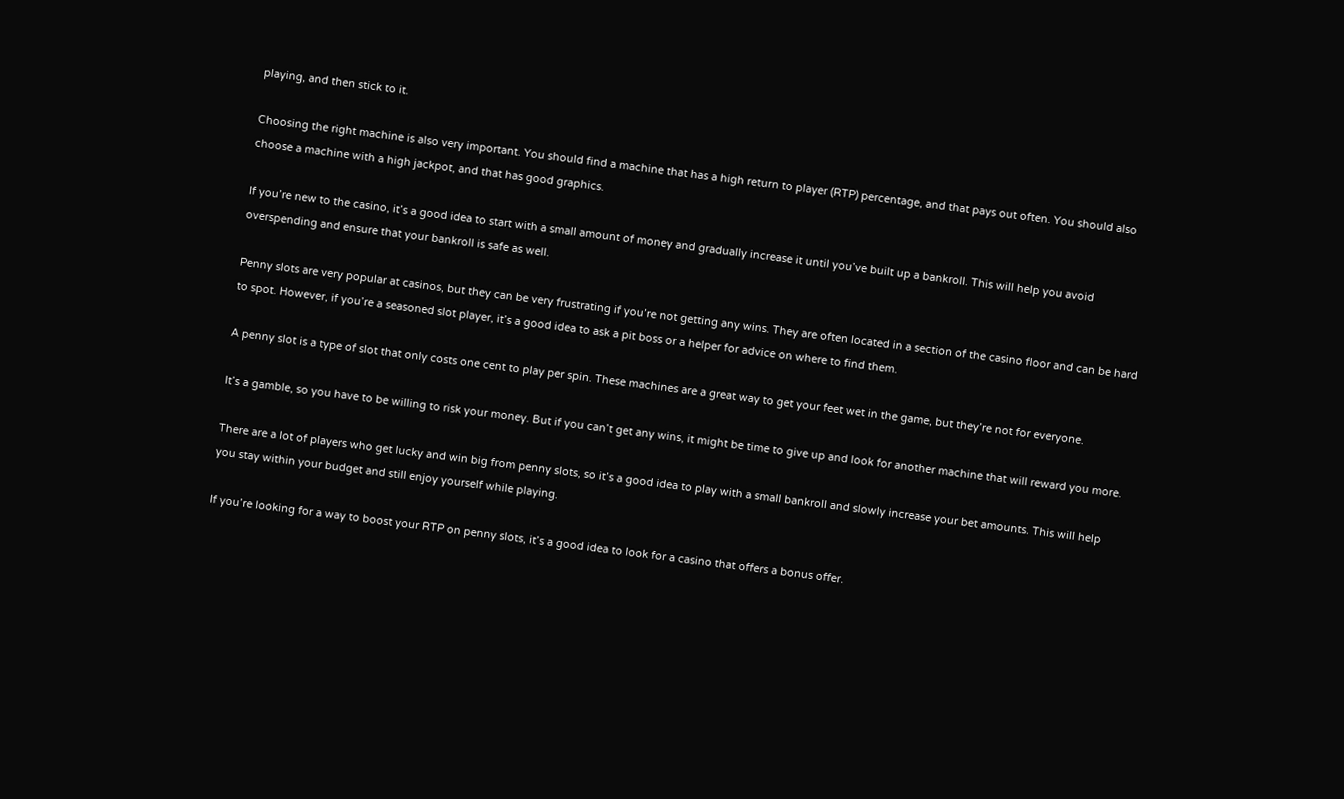playing, and then stick to it.

Choosing the right machine is also very important. You should find a machine that has a high return to player (RTP) percentage, and that pays out often. You should also choose a machine with a high jackpot, and that has good graphics.

If you’re new to the casino, it’s a good idea to start with a small amount of money and gradually increase it until you’ve built up a bankroll. This will help you avoid overspending and ensure that your bankroll is safe as well.

Penny slots are very popular at casinos, but they can be very frustrating if you’re not getting any wins. They are often located in a section of the casino floor and can be hard to spot. However, if you’re a seasoned slot player, it’s a good idea to ask a pit boss or a helper for advice on where to find them.

A penny slot is a type of slot that only costs one cent to play per spin. These machines are a great way to get your feet wet in the game, but they’re not for everyone.

It’s a gamble, so you have to be willing to risk your money. But if you can’t get any wins, it might be time to give up and look for another machine that will reward you more.

There are a lot of players who get lucky and win big from penny slots, so it’s a good idea to play with a small bankroll and slowly increase your bet amounts. This will help you stay within your budget and still enjoy yourself while playing.

If you’re looking for a way to boost your RTP on penny slots, it’s a good idea to look for a casino that offers a bonus offer.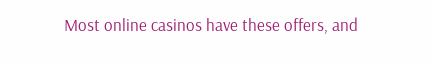Most online casinos have these offers, and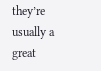they’re usually a great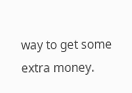way to get some extra money.